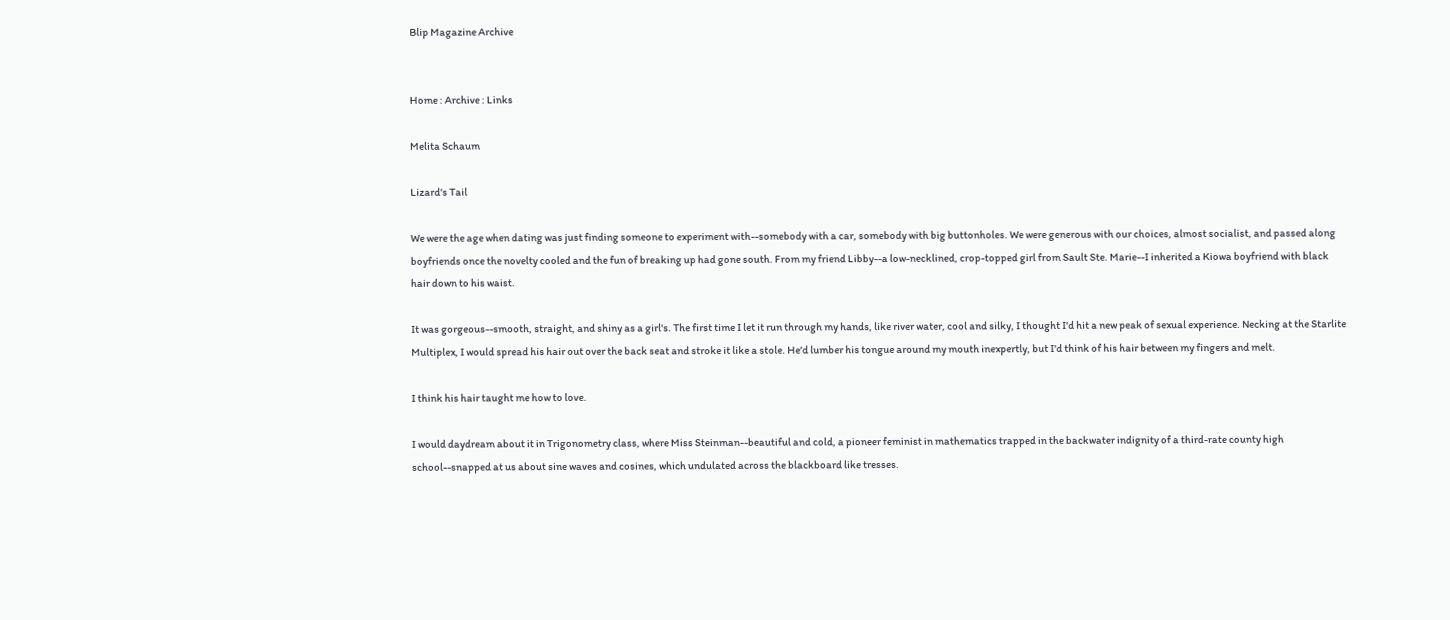Blip Magazine Archive


Home : Archive : Links

Melita Schaum

Lizard's Tail

We were the age when dating was just finding someone to experiment with--somebody with a car, somebody with big buttonholes. We were generous with our choices, almost socialist, and passed along boyfriends once the novelty cooled and the fun of breaking up had gone south. From my friend Libby--a low-necklined, crop-topped girl from Sault Ste. Marie--I inherited a Kiowa boyfriend with black hair down to his waist.

It was gorgeous--smooth, straight, and shiny as a girl's. The first time I let it run through my hands, like river water, cool and silky, I thought I'd hit a new peak of sexual experience. Necking at the Starlite Multiplex, I would spread his hair out over the back seat and stroke it like a stole. He'd lumber his tongue around my mouth inexpertly, but I'd think of his hair between my fingers and melt.

I think his hair taught me how to love.

I would daydream about it in Trigonometry class, where Miss Steinman--beautiful and cold, a pioneer feminist in mathematics trapped in the backwater indignity of a third-rate county high school--snapped at us about sine waves and cosines, which undulated across the blackboard like tresses.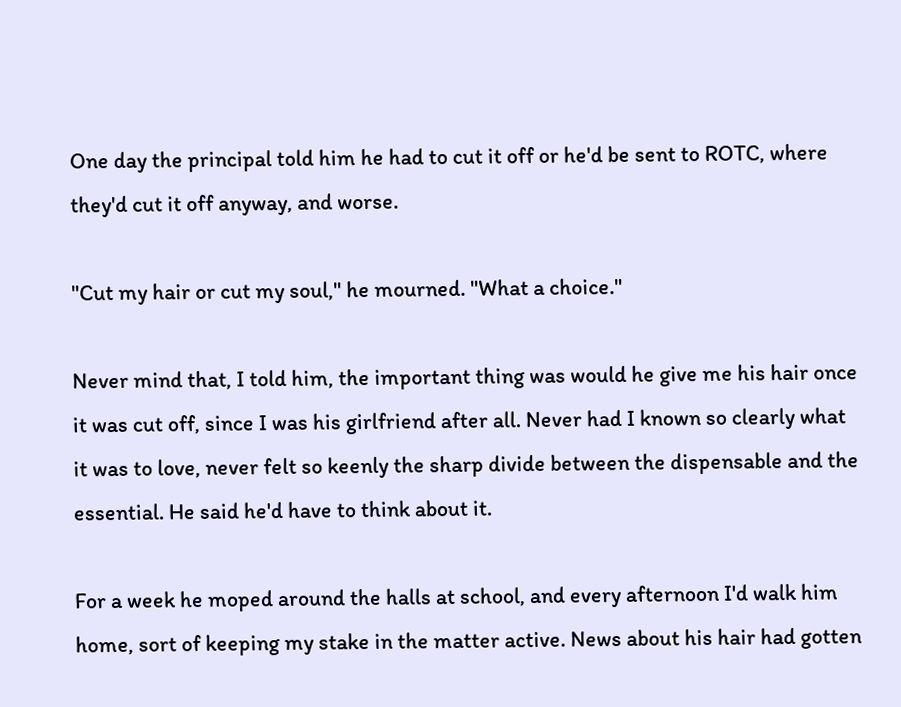One day the principal told him he had to cut it off or he'd be sent to ROTC, where they'd cut it off anyway, and worse.

"Cut my hair or cut my soul," he mourned. "What a choice."

Never mind that, I told him, the important thing was would he give me his hair once it was cut off, since I was his girlfriend after all. Never had I known so clearly what it was to love, never felt so keenly the sharp divide between the dispensable and the essential. He said he'd have to think about it.

For a week he moped around the halls at school, and every afternoon I'd walk him home, sort of keeping my stake in the matter active. News about his hair had gotten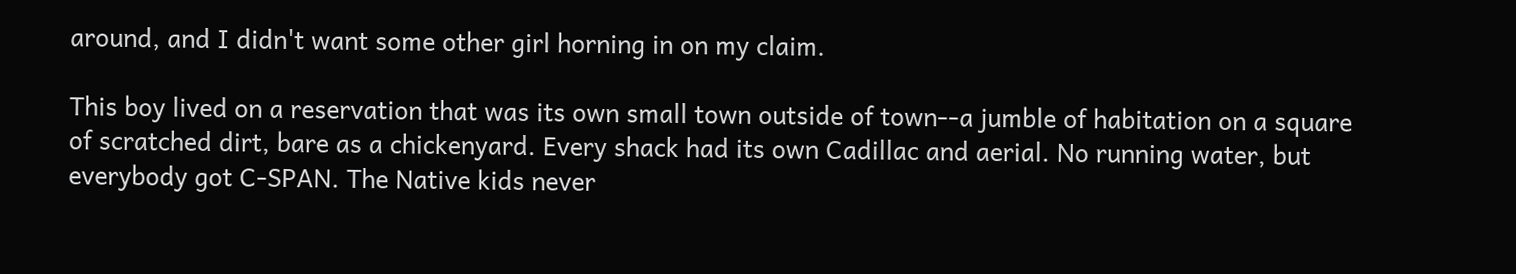around, and I didn't want some other girl horning in on my claim.

This boy lived on a reservation that was its own small town outside of town--a jumble of habitation on a square of scratched dirt, bare as a chickenyard. Every shack had its own Cadillac and aerial. No running water, but everybody got C-SPAN. The Native kids never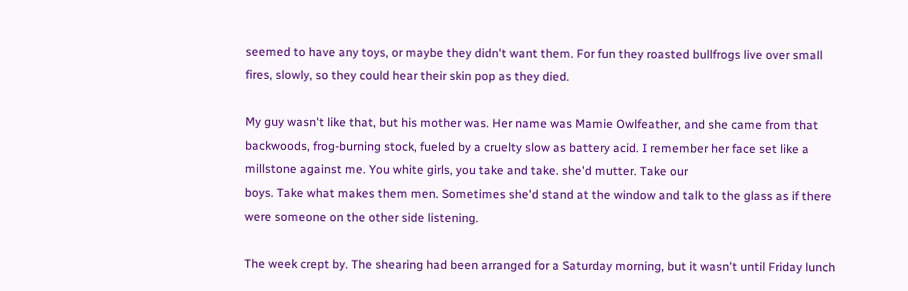seemed to have any toys, or maybe they didn't want them. For fun they roasted bullfrogs live over small fires, slowly, so they could hear their skin pop as they died.

My guy wasn't like that, but his mother was. Her name was Mamie Owlfeather, and she came from that backwoods, frog-burning stock, fueled by a cruelty slow as battery acid. I remember her face set like a millstone against me. You white girls, you take and take. she'd mutter. Take our
boys. Take what makes them men. Sometimes she'd stand at the window and talk to the glass as if there were someone on the other side listening.

The week crept by. The shearing had been arranged for a Saturday morning, but it wasn't until Friday lunch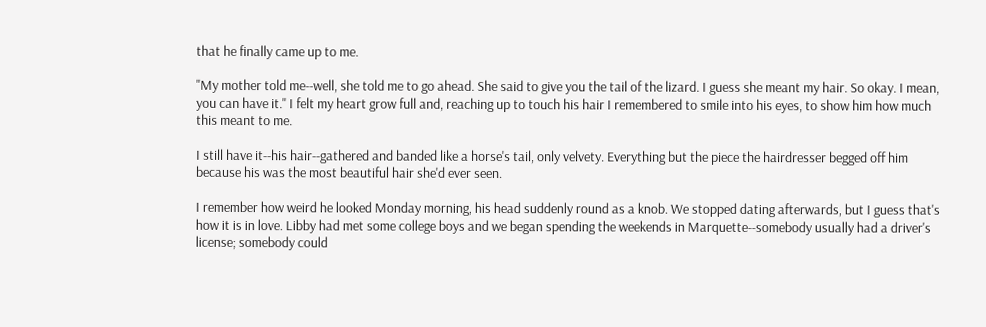that he finally came up to me.

"My mother told me--well, she told me to go ahead. She said to give you the tail of the lizard. I guess she meant my hair. So okay. I mean, you can have it." I felt my heart grow full and, reaching up to touch his hair I remembered to smile into his eyes, to show him how much this meant to me.

I still have it--his hair--gathered and banded like a horse's tail, only velvety. Everything but the piece the hairdresser begged off him because his was the most beautiful hair she'd ever seen.

I remember how weird he looked Monday morning, his head suddenly round as a knob. We stopped dating afterwards, but I guess that's how it is in love. Libby had met some college boys and we began spending the weekends in Marquette--somebody usually had a driver's license; somebody could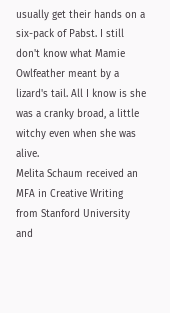usually get their hands on a six-pack of Pabst. I still don't know what Mamie Owlfeather meant by a lizard's tail. All I know is she was a cranky broad, a little witchy even when she was alive.
Melita Schaum received an MFA in Creative Writing from Stanford University and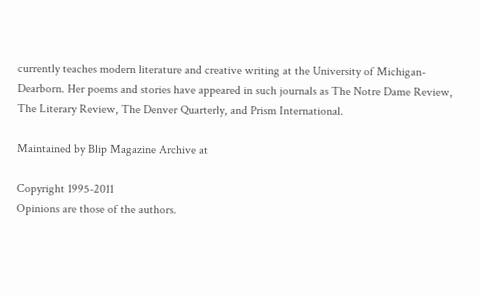currently teaches modern literature and creative writing at the University of Michigan-Dearborn. Her poems and stories have appeared in such journals as The Notre Dame Review, The Literary Review, The Denver Quarterly, and Prism International.

Maintained by Blip Magazine Archive at

Copyright 1995-2011
Opinions are those of the authors.